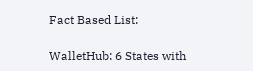Fact Based List:

WalletHub: 6 States with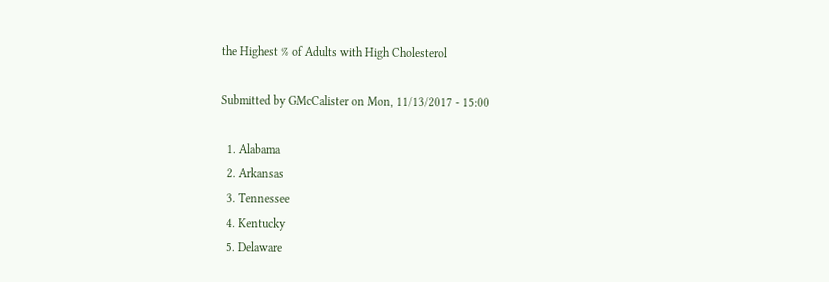the Highest % of Adults with High Cholesterol

Submitted by GMcCalister on Mon, 11/13/2017 - 15:00

  1. Alabama
  2. Arkansas
  3. Tennessee
  4. Kentucky
  5. Delaware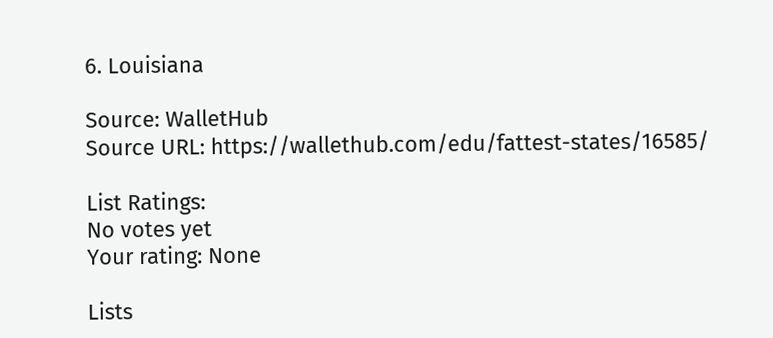6. Louisiana

Source: WalletHub
Source URL: https://wallethub.com/edu/fattest-states/16585/

List Ratings:
No votes yet
Your rating: None

Lists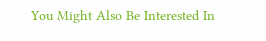You Might Also Be Interested In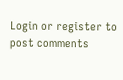Login or register to post comments